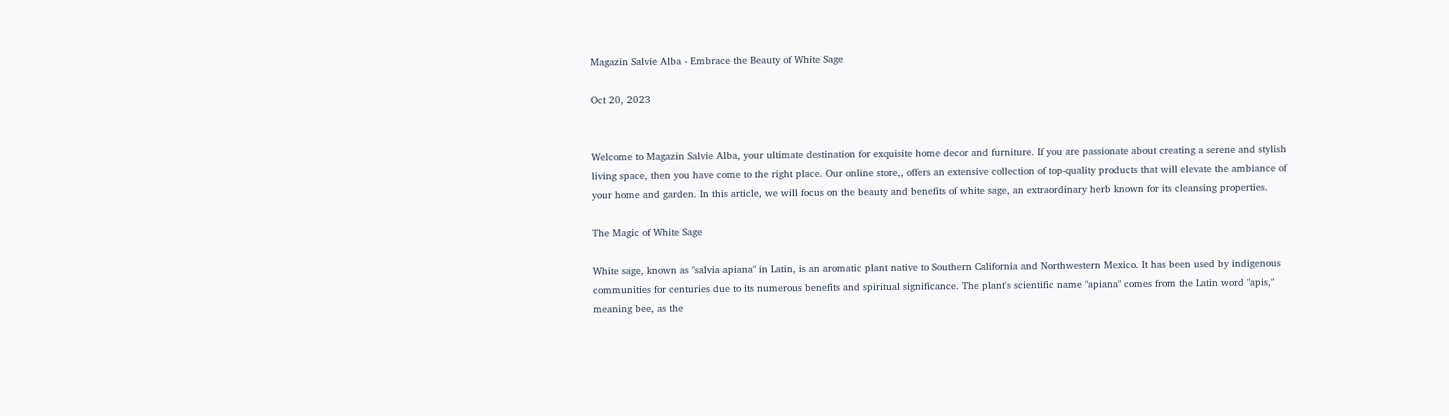Magazin Salvie Alba - Embrace the Beauty of White Sage

Oct 20, 2023


Welcome to Magazin Salvie Alba, your ultimate destination for exquisite home decor and furniture. If you are passionate about creating a serene and stylish living space, then you have come to the right place. Our online store,, offers an extensive collection of top-quality products that will elevate the ambiance of your home and garden. In this article, we will focus on the beauty and benefits of white sage, an extraordinary herb known for its cleansing properties.

The Magic of White Sage

White sage, known as "salvia apiana" in Latin, is an aromatic plant native to Southern California and Northwestern Mexico. It has been used by indigenous communities for centuries due to its numerous benefits and spiritual significance. The plant's scientific name "apiana" comes from the Latin word "apis," meaning bee, as the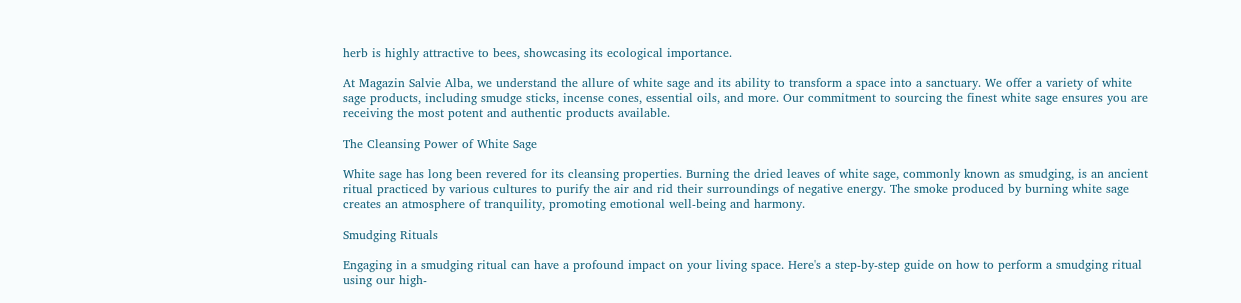herb is highly attractive to bees, showcasing its ecological importance.

At Magazin Salvie Alba, we understand the allure of white sage and its ability to transform a space into a sanctuary. We offer a variety of white sage products, including smudge sticks, incense cones, essential oils, and more. Our commitment to sourcing the finest white sage ensures you are receiving the most potent and authentic products available.

The Cleansing Power of White Sage

White sage has long been revered for its cleansing properties. Burning the dried leaves of white sage, commonly known as smudging, is an ancient ritual practiced by various cultures to purify the air and rid their surroundings of negative energy. The smoke produced by burning white sage creates an atmosphere of tranquility, promoting emotional well-being and harmony.

Smudging Rituals

Engaging in a smudging ritual can have a profound impact on your living space. Here's a step-by-step guide on how to perform a smudging ritual using our high-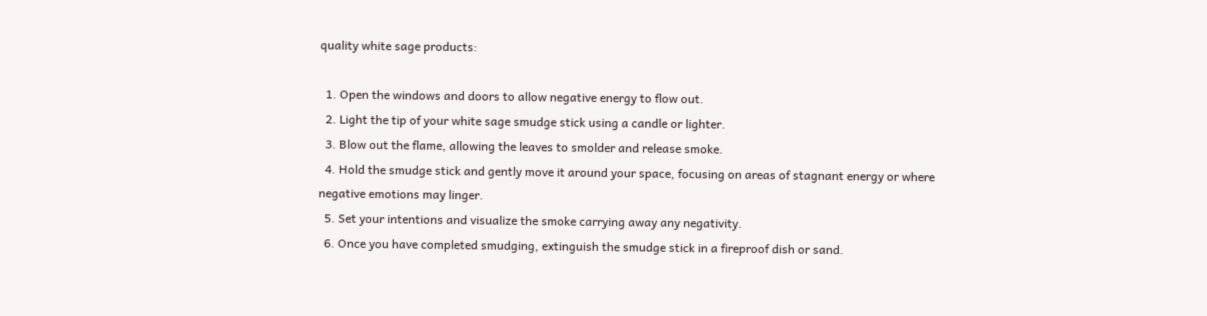quality white sage products:

  1. Open the windows and doors to allow negative energy to flow out.
  2. Light the tip of your white sage smudge stick using a candle or lighter.
  3. Blow out the flame, allowing the leaves to smolder and release smoke.
  4. Hold the smudge stick and gently move it around your space, focusing on areas of stagnant energy or where negative emotions may linger.
  5. Set your intentions and visualize the smoke carrying away any negativity.
  6. Once you have completed smudging, extinguish the smudge stick in a fireproof dish or sand.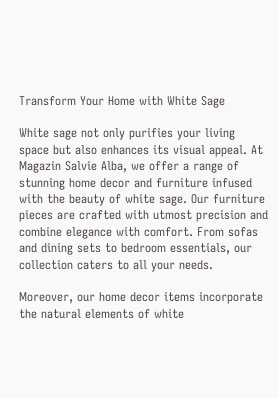Transform Your Home with White Sage

White sage not only purifies your living space but also enhances its visual appeal. At Magazin Salvie Alba, we offer a range of stunning home decor and furniture infused with the beauty of white sage. Our furniture pieces are crafted with utmost precision and combine elegance with comfort. From sofas and dining sets to bedroom essentials, our collection caters to all your needs.

Moreover, our home decor items incorporate the natural elements of white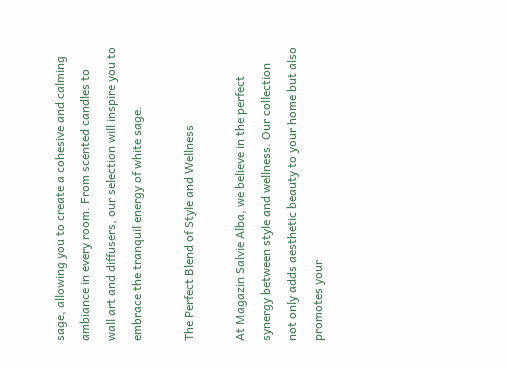sage, allowing you to create a cohesive and calming ambiance in every room. From scented candles to wall art and diffusers, our selection will inspire you to embrace the tranquil energy of white sage.

The Perfect Blend of Style and Wellness

At Magazin Salvie Alba, we believe in the perfect synergy between style and wellness. Our collection not only adds aesthetic beauty to your home but also promotes your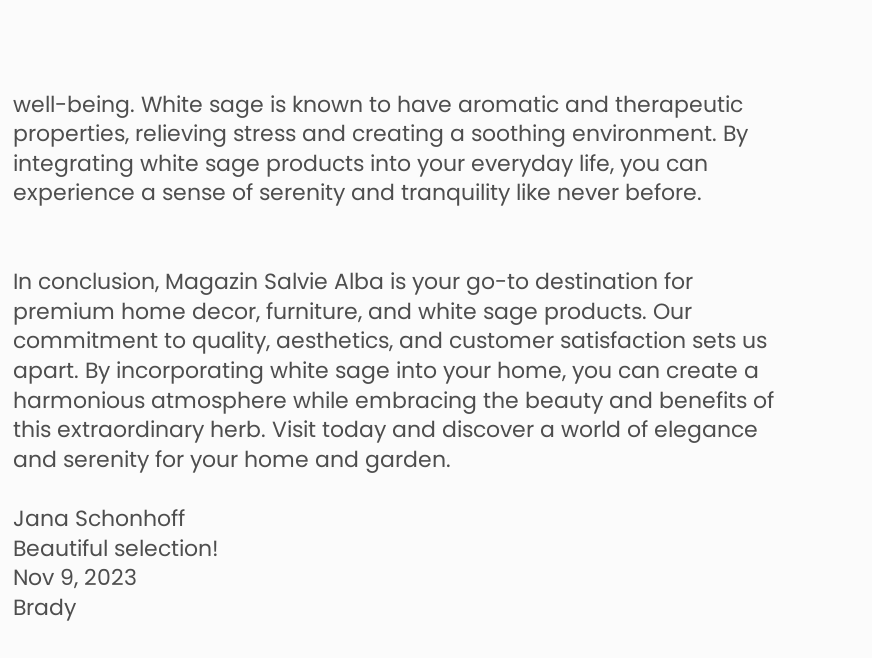well-being. White sage is known to have aromatic and therapeutic properties, relieving stress and creating a soothing environment. By integrating white sage products into your everyday life, you can experience a sense of serenity and tranquility like never before.


In conclusion, Magazin Salvie Alba is your go-to destination for premium home decor, furniture, and white sage products. Our commitment to quality, aesthetics, and customer satisfaction sets us apart. By incorporating white sage into your home, you can create a harmonious atmosphere while embracing the beauty and benefits of this extraordinary herb. Visit today and discover a world of elegance and serenity for your home and garden.

Jana Schonhoff
Beautiful selection!
Nov 9, 2023
Brady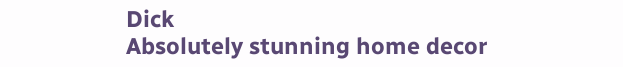Dick
Absolutely stunning home decor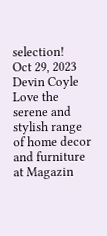selection!
Oct 29, 2023
Devin Coyle
Love the serene and stylish range of home decor and furniture at Magazin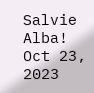Salvie Alba!
Oct 23, 2023